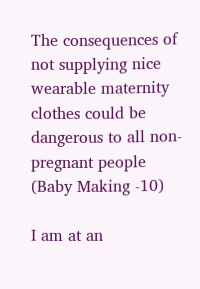The consequences of not supplying nice wearable maternity clothes could be dangerous to all non-pregnant people (Baby Making -10)

I am at an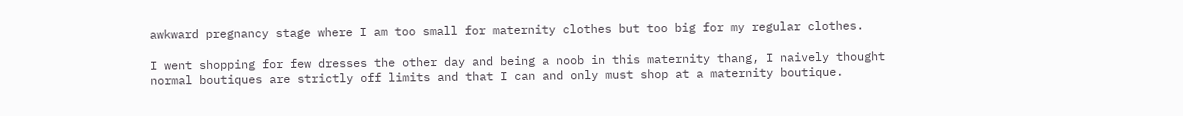awkward pregnancy stage where I am too small for maternity clothes but too big for my regular clothes.

I went shopping for few dresses the other day and being a noob in this maternity thang, I naively thought normal boutiques are strictly off limits and that I can and only must shop at a maternity boutique.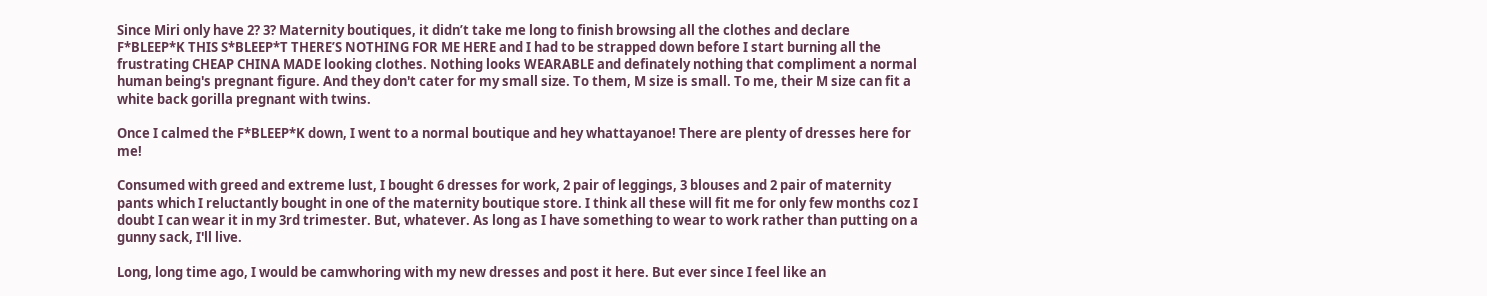Since Miri only have 2? 3? Maternity boutiques, it didn’t take me long to finish browsing all the clothes and declare F*BLEEP*K THIS S*BLEEP*T THERE’S NOTHING FOR ME HERE and I had to be strapped down before I start burning all the frustrating CHEAP CHINA MADE looking clothes. Nothing looks WEARABLE and definately nothing that compliment a normal human being's pregnant figure. And they don't cater for my small size. To them, M size is small. To me, their M size can fit a white back gorilla pregnant with twins.

Once I calmed the F*BLEEP*K down, I went to a normal boutique and hey whattayanoe! There are plenty of dresses here for me!

Consumed with greed and extreme lust, I bought 6 dresses for work, 2 pair of leggings, 3 blouses and 2 pair of maternity pants which I reluctantly bought in one of the maternity boutique store. I think all these will fit me for only few months coz I doubt I can wear it in my 3rd trimester. But, whatever. As long as I have something to wear to work rather than putting on a gunny sack, I'll live.

Long, long time ago, I would be camwhoring with my new dresses and post it here. But ever since I feel like an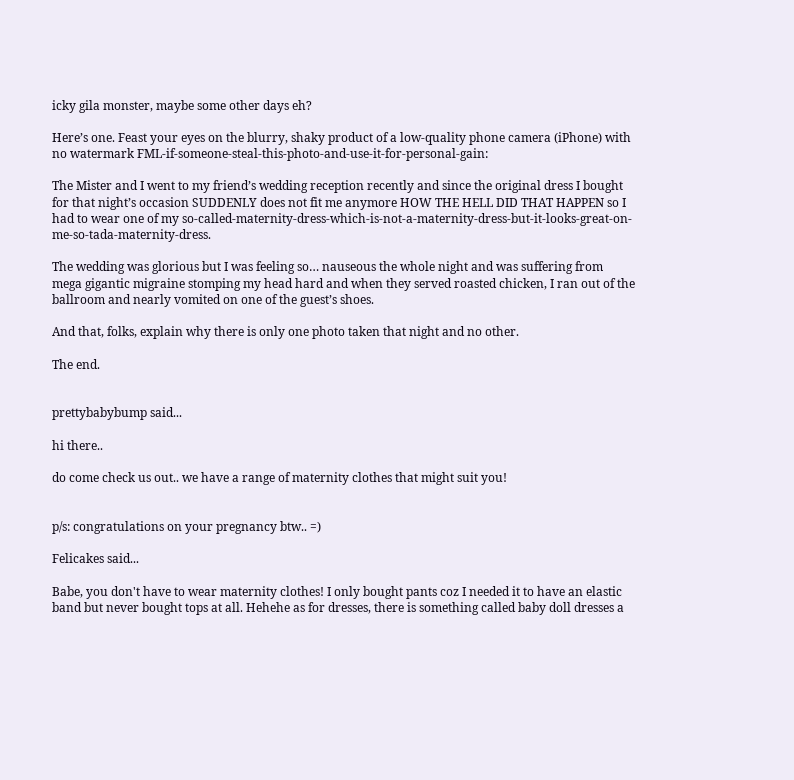icky gila monster, maybe some other days eh?

Here’s one. Feast your eyes on the blurry, shaky product of a low-quality phone camera (iPhone) with no watermark FML-if-someone-steal-this-photo-and-use-it-for-personal-gain:

The Mister and I went to my friend’s wedding reception recently and since the original dress I bought for that night’s occasion SUDDENLY does not fit me anymore HOW THE HELL DID THAT HAPPEN so I had to wear one of my so-called-maternity-dress-which-is-not-a-maternity-dress-but-it-looks-great-on-me-so-tada-maternity-dress.

The wedding was glorious but I was feeling so… nauseous the whole night and was suffering from mega gigantic migraine stomping my head hard and when they served roasted chicken, I ran out of the ballroom and nearly vomited on one of the guest’s shoes.

And that, folks, explain why there is only one photo taken that night and no other.

The end.


prettybabybump said...

hi there..

do come check us out.. we have a range of maternity clothes that might suit you!


p/s: congratulations on your pregnancy btw.. =)

Felicakes said...

Babe, you don't have to wear maternity clothes! I only bought pants coz I needed it to have an elastic band but never bought tops at all. Hehehe as for dresses, there is something called baby doll dresses a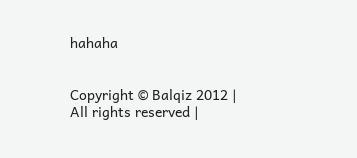hahaha


Copyright © Balqiz 2012 | All rights reserved |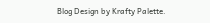Blog Design by Krafty Palette.